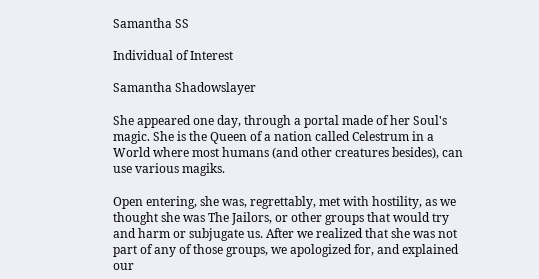Samantha SS

Individual of Interest

Samantha Shadowslayer

She appeared one day, through a portal made of her Soul's magic. She is the Queen of a nation called Celestrum in a World where most humans (and other creatures besides), can use various magiks.

Open entering, she was, regrettably, met with hostility, as we thought she was The Jailors, or other groups that would try and harm or subjugate us. After we realized that she was not part of any of those groups, we apologized for, and explained our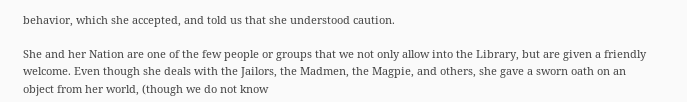behavior, which she accepted, and told us that she understood caution.

She and her Nation are one of the few people or groups that we not only allow into the Library, but are given a friendly welcome. Even though she deals with the Jailors, the Madmen, the Magpie, and others, she gave a sworn oath on an object from her world, (though we do not know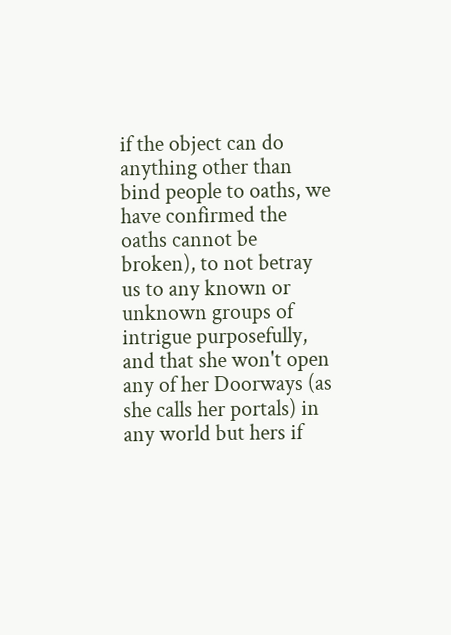if the object can do anything other than bind people to oaths, we have confirmed the oaths cannot be broken), to not betray us to any known or unknown groups of intrigue purposefully, and that she won't open any of her Doorways (as she calls her portals) in any world but hers if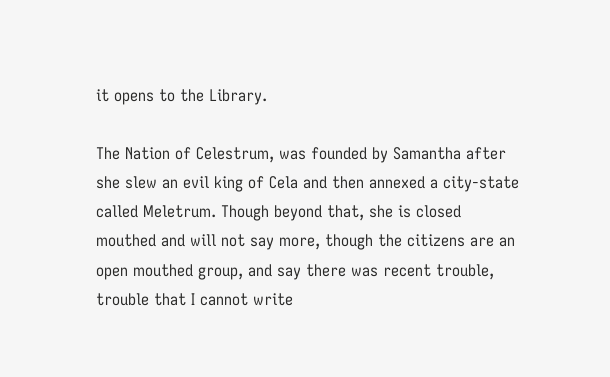it opens to the Library.

The Nation of Celestrum, was founded by Samantha after she slew an evil king of Cela and then annexed a city-state called Meletrum. Though beyond that, she is closed mouthed and will not say more, though the citizens are an open mouthed group, and say there was recent trouble, trouble that I cannot write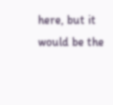here, but it would be the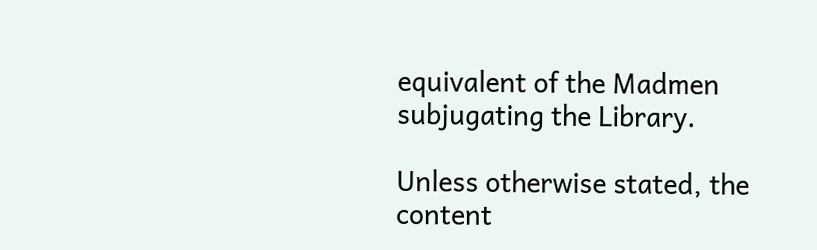equivalent of the Madmen subjugating the Library.

Unless otherwise stated, the content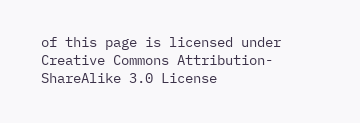of this page is licensed under Creative Commons Attribution-ShareAlike 3.0 License